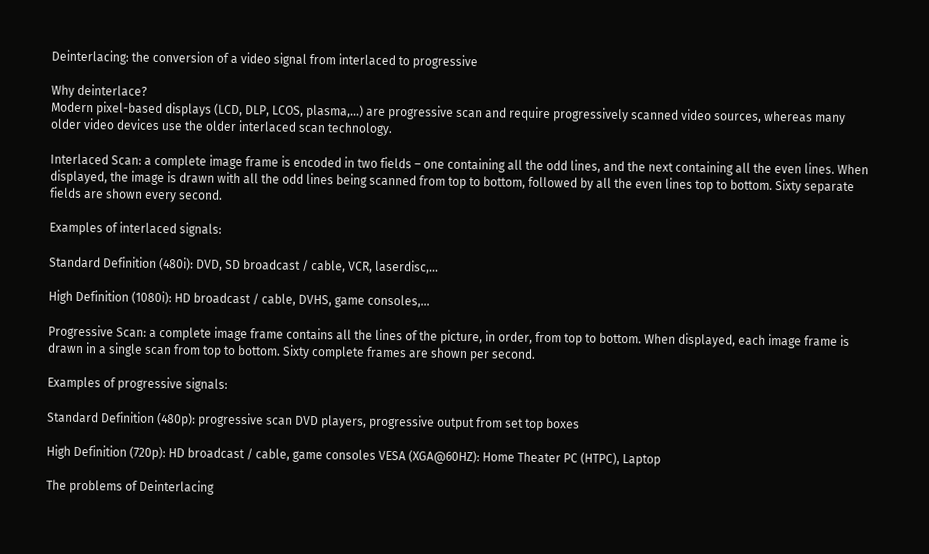Deinterlacing: the conversion of a video signal from interlaced to progressive

Why deinterlace?
Modern pixel-based displays (LCD, DLP, LCOS, plasma,…) are progressive scan and require progressively scanned video sources, whereas many older video devices use the older interlaced scan technology.

Interlaced Scan: a complete image frame is encoded in two fields – one containing all the odd lines, and the next containing all the even lines. When displayed, the image is drawn with all the odd lines being scanned from top to bottom, followed by all the even lines top to bottom. Sixty separate fields are shown every second.

Examples of interlaced signals:

Standard Definition (480i): DVD, SD broadcast / cable, VCR, laserdisc,…

High Definition (1080i): HD broadcast / cable, DVHS, game consoles,…

Progressive Scan: a complete image frame contains all the lines of the picture, in order, from top to bottom. When displayed, each image frame is drawn in a single scan from top to bottom. Sixty complete frames are shown per second.

Examples of progressive signals:

Standard Definition (480p): progressive scan DVD players, progressive output from set top boxes

High Definition (720p): HD broadcast / cable, game consoles VESA (XGA@60HZ): Home Theater PC (HTPC), Laptop

The problems of Deinterlacing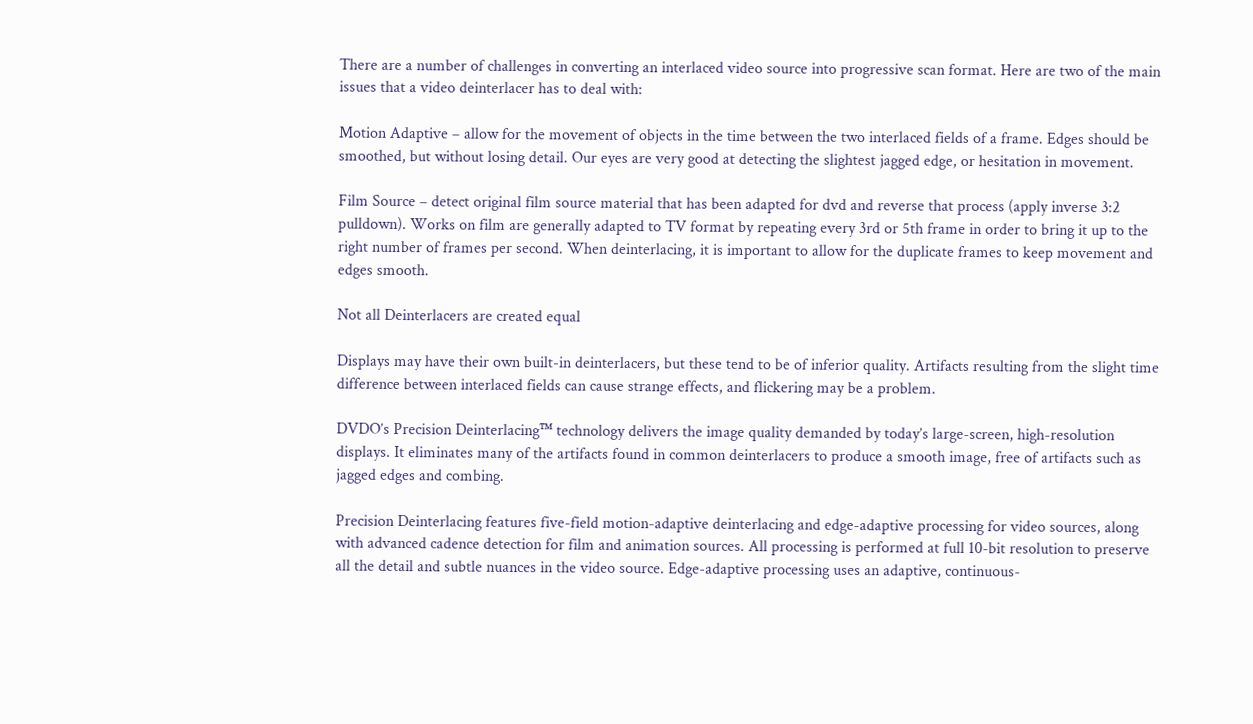There are a number of challenges in converting an interlaced video source into progressive scan format. Here are two of the main issues that a video deinterlacer has to deal with:

Motion Adaptive – allow for the movement of objects in the time between the two interlaced fields of a frame. Edges should be smoothed, but without losing detail. Our eyes are very good at detecting the slightest jagged edge, or hesitation in movement.

Film Source – detect original film source material that has been adapted for dvd and reverse that process (apply inverse 3:2 pulldown). Works on film are generally adapted to TV format by repeating every 3rd or 5th frame in order to bring it up to the right number of frames per second. When deinterlacing, it is important to allow for the duplicate frames to keep movement and edges smooth.

Not all Deinterlacers are created equal

Displays may have their own built-in deinterlacers, but these tend to be of inferior quality. Artifacts resulting from the slight time difference between interlaced fields can cause strange effects, and flickering may be a problem.

DVDO’s Precision Deinterlacing™ technology delivers the image quality demanded by today’s large-screen, high-resolution displays. It eliminates many of the artifacts found in common deinterlacers to produce a smooth image, free of artifacts such as jagged edges and combing.

Precision Deinterlacing features five-field motion-adaptive deinterlacing and edge-adaptive processing for video sources, along with advanced cadence detection for film and animation sources. All processing is performed at full 10-bit resolution to preserve all the detail and subtle nuances in the video source. Edge-adaptive processing uses an adaptive, continuous-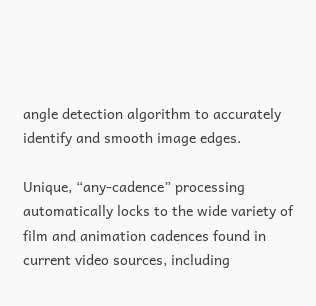angle detection algorithm to accurately identify and smooth image edges.

Unique, “any-cadence” processing automatically locks to the wide variety of film and animation cadences found in current video sources, including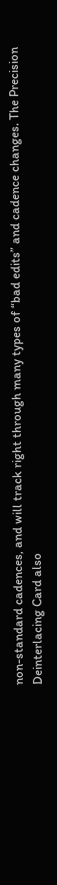non-standard cadences, and will track right through many types of “bad edits” and cadence changes. The Precision Deinterlacing Card also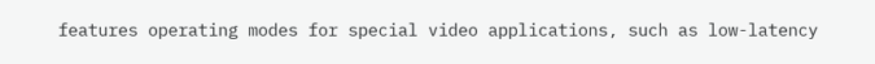features operating modes for special video applications, such as low-latency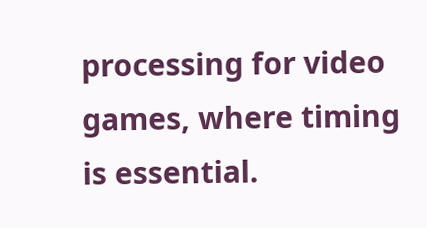processing for video games, where timing is essential.